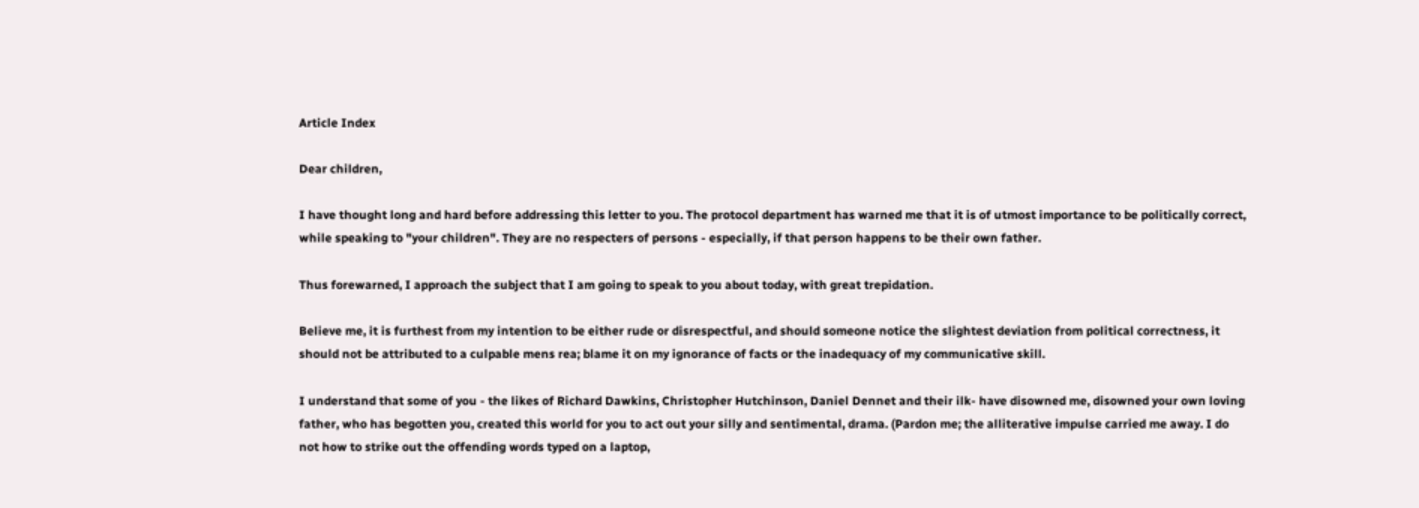Article Index

Dear children,

I have thought long and hard before addressing this letter to you. The protocol department has warned me that it is of utmost importance to be politically correct, while speaking to "your children". They are no respecters of persons - especially, if that person happens to be their own father.

Thus forewarned, I approach the subject that I am going to speak to you about today, with great trepidation.

Believe me, it is furthest from my intention to be either rude or disrespectful, and should someone notice the slightest deviation from political correctness, it should not be attributed to a culpable mens rea; blame it on my ignorance of facts or the inadequacy of my communicative skill.

I understand that some of you - the likes of Richard Dawkins, Christopher Hutchinson, Daniel Dennet and their ilk- have disowned me, disowned your own loving father, who has begotten you, created this world for you to act out your silly and sentimental, drama. (Pardon me; the alliterative impulse carried me away. I do not how to strike out the offending words typed on a laptop,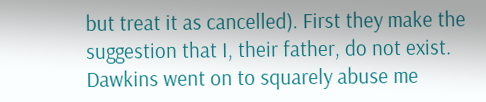but treat it as cancelled). First they make the suggestion that I, their father, do not exist. Dawkins went on to squarely abuse me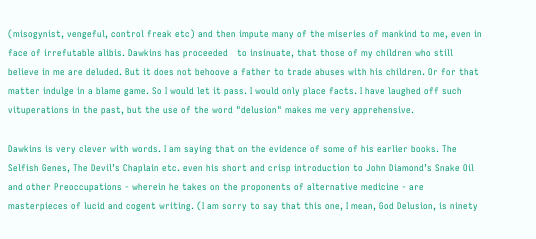(misogynist, vengeful, control freak etc) and then impute many of the miseries of mankind to me, even in face of irrefutable alibis. Dawkins has proceeded   to insinuate, that those of my children who still believe in me are deluded. But it does not behoove a father to trade abuses with his children. Or for that matter indulge in a blame game. So I would let it pass. I would only place facts. I have laughed off such vituperations in the past, but the use of the word "delusion" makes me very apprehensive.

Dawkins is very clever with words. I am saying that on the evidence of some of his earlier books. The Selfish Genes, The Devil’s Chaplain etc. even his short and crisp introduction to John Diamond’s Snake Oil and other Preoccupations - wherein he takes on the proponents of alternative medicine - are masterpieces of lucid and cogent writing. (I am sorry to say that this one, I mean, God Delusion, is ninety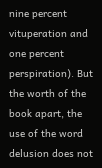nine percent vituperation and one percent perspiration). But the worth of the book apart, the use of the word delusion does not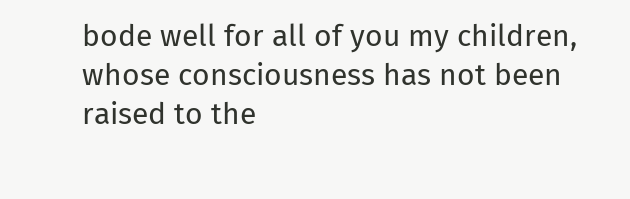bode well for all of you my children, whose consciousness has not been raised to the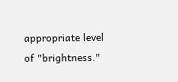appropriate level of "brightness."